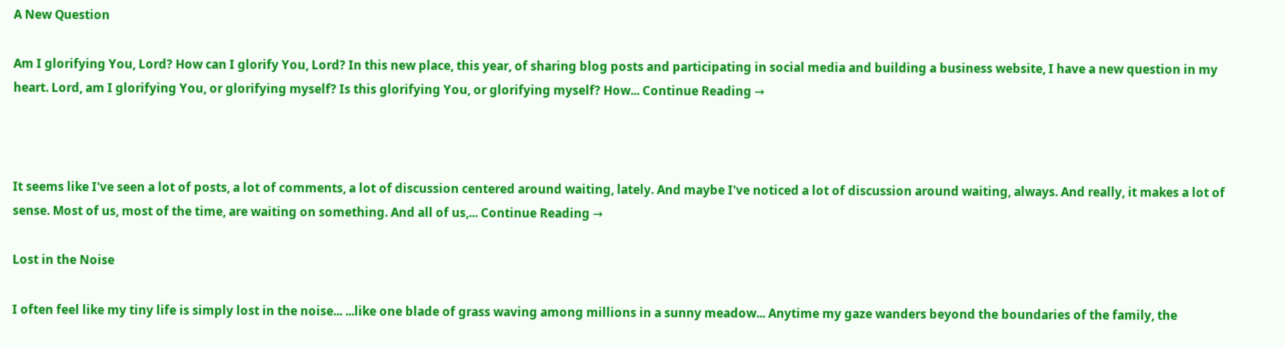A New Question

Am I glorifying You, Lord? How can I glorify You, Lord? In this new place, this year, of sharing blog posts and participating in social media and building a business website, I have a new question in my heart. Lord, am I glorifying You, or glorifying myself? Is this glorifying You, or glorifying myself? How... Continue Reading →



It seems like I've seen a lot of posts, a lot of comments, a lot of discussion centered around waiting, lately. And maybe I've noticed a lot of discussion around waiting, always. And really, it makes a lot of sense. Most of us, most of the time, are waiting on something. And all of us,... Continue Reading →

Lost in the Noise

I often feel like my tiny life is simply lost in the noise... ...like one blade of grass waving among millions in a sunny meadow... Anytime my gaze wanders beyond the boundaries of the family, the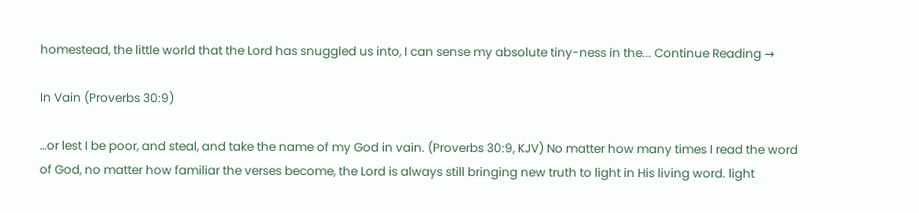homestead, the little world that the Lord has snuggled us into, I can sense my absolute tiny-ness in the... Continue Reading →

In Vain (Proverbs 30:9)

…or lest I be poor, and steal, and take the name of my God in vain. (Proverbs 30:9, KJV) No matter how many times I read the word of God, no matter how familiar the verses become, the Lord is always still bringing new truth to light in His living word. light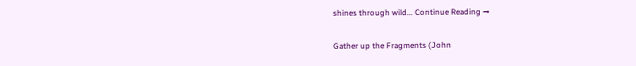shines through wild... Continue Reading →

Gather up the Fragments (John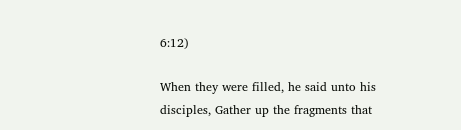6:12)

When they were filled, he said unto his disciples, Gather up the fragments that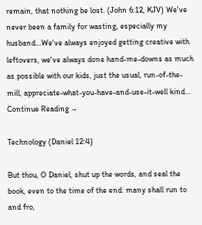remain, that nothing be lost. (John 6:12, KJV) We've never been a family for wasting, especially my husband...We've always enjoyed getting creative with leftovers, we've always done hand-me-downs as much as possible with our kids, just the usual, run-of-the-mill, appreciate-what-you-have-and-use-it-well kind... Continue Reading →

Technology (Daniel 12:4)

But thou, O Daniel, shut up the words, and seal the book, even to the time of the end: many shall run to and fro,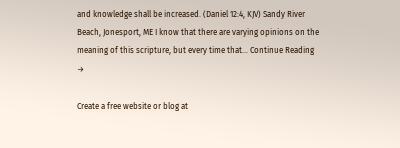and knowledge shall be increased. (Daniel 12:4, KJV) Sandy River Beach, Jonesport, ME I know that there are varying opinions on the meaning of this scripture, but every time that... Continue Reading →

Create a free website or blog at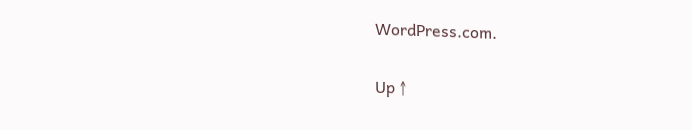WordPress.com.

Up ↑